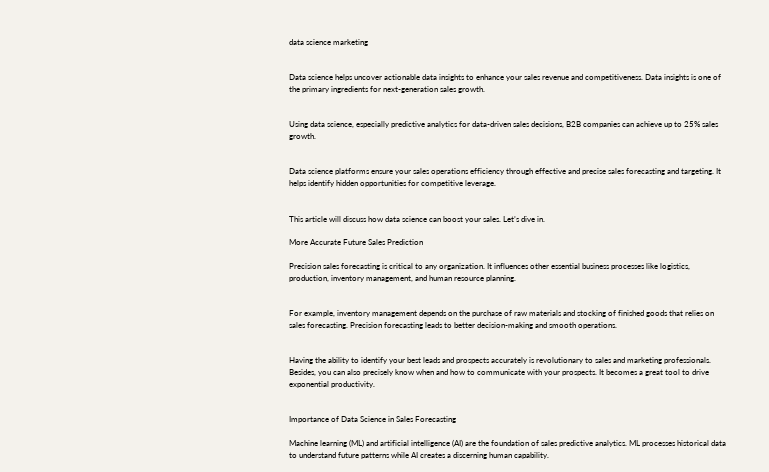data science marketing


Data science helps uncover actionable data insights to enhance your sales revenue and competitiveness. Data insights is one of the primary ingredients for next-generation sales growth.


Using data science, especially predictive analytics for data-driven sales decisions, B2B companies can achieve up to 25% sales growth.


Data science platforms ensure your sales operations efficiency through effective and precise sales forecasting and targeting. It helps identify hidden opportunities for competitive leverage.


This article will discuss how data science can boost your sales. Let’s dive in.

More Accurate Future Sales Prediction

Precision sales forecasting is critical to any organization. It influences other essential business processes like logistics, production, inventory management, and human resource planning.


For example, inventory management depends on the purchase of raw materials and stocking of finished goods that relies on sales forecasting. Precision forecasting leads to better decision-making and smooth operations.


Having the ability to identify your best leads and prospects accurately is revolutionary to sales and marketing professionals. Besides, you can also precisely know when and how to communicate with your prospects. It becomes a great tool to drive exponential productivity.


Importance of Data Science in Sales Forecasting

Machine learning (ML) and artificial intelligence (AI) are the foundation of sales predictive analytics. ML processes historical data to understand future patterns while AI creates a discerning human capability.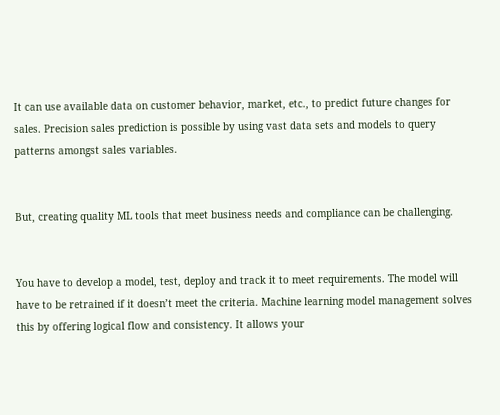It can use available data on customer behavior, market, etc., to predict future changes for sales. Precision sales prediction is possible by using vast data sets and models to query patterns amongst sales variables.


But, creating quality ML tools that meet business needs and compliance can be challenging.


You have to develop a model, test, deploy and track it to meet requirements. The model will have to be retrained if it doesn’t meet the criteria. Machine learning model management solves this by offering logical flow and consistency. It allows your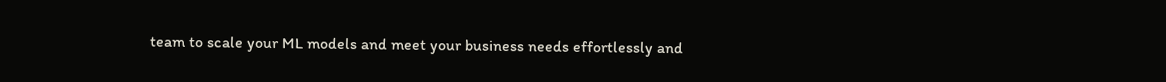team to scale your ML models and meet your business needs effortlessly and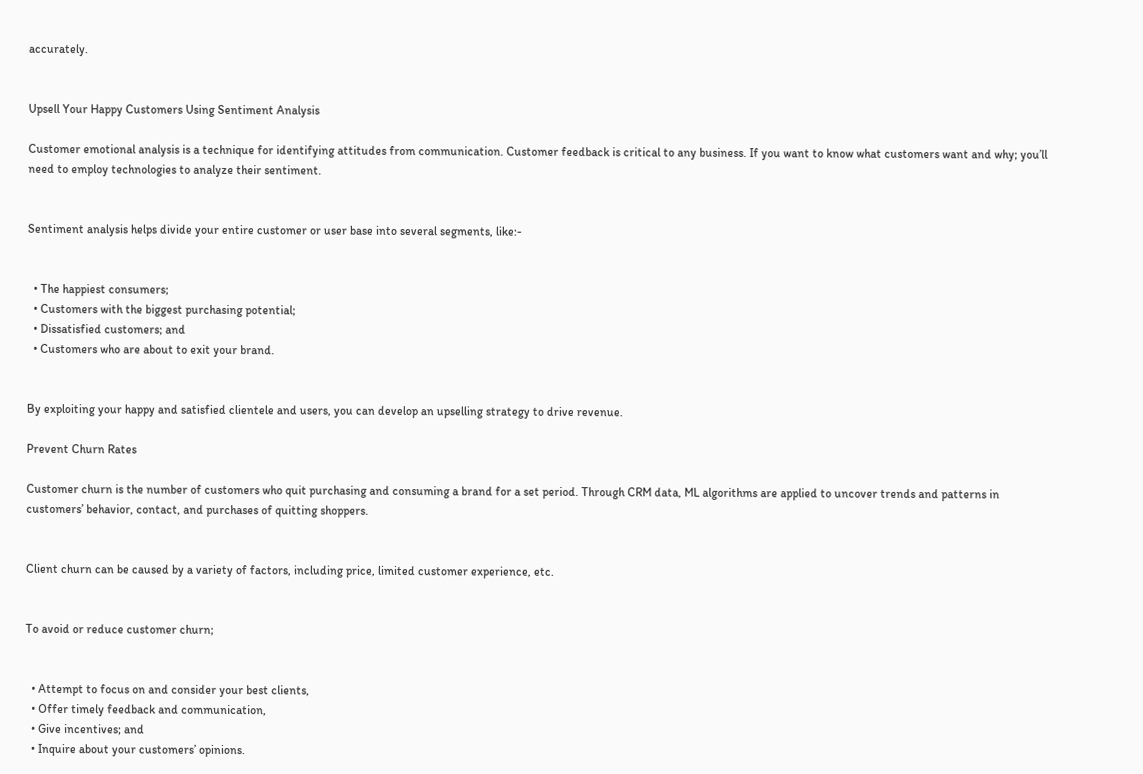accurately.


Upsell Your Happy Customers Using Sentiment Analysis

Customer emotional analysis is a technique for identifying attitudes from communication. Customer feedback is critical to any business. If you want to know what customers want and why; you’ll need to employ technologies to analyze their sentiment.


Sentiment analysis helps divide your entire customer or user base into several segments, like:-


  • The happiest consumers;
  • Customers with the biggest purchasing potential;
  • Dissatisfied customers; and
  • Customers who are about to exit your brand.


By exploiting your happy and satisfied clientele and users, you can develop an upselling strategy to drive revenue.

Prevent Churn Rates

Customer churn is the number of customers who quit purchasing and consuming a brand for a set period. Through CRM data, ML algorithms are applied to uncover trends and patterns in customers’ behavior, contact, and purchases of quitting shoppers.


Client churn can be caused by a variety of factors, including price, limited customer experience, etc.


To avoid or reduce customer churn;


  • Attempt to focus on and consider your best clients,
  • Offer timely feedback and communication,
  • Give incentives; and
  • Inquire about your customers’ opinions.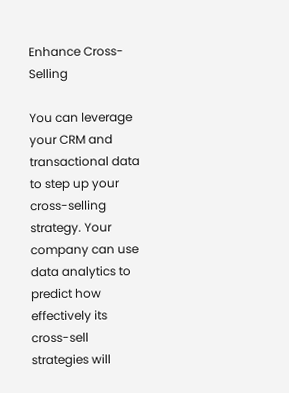Enhance Cross-Selling

You can leverage your CRM and transactional data to step up your cross-selling strategy. Your company can use data analytics to predict how effectively its cross-sell strategies will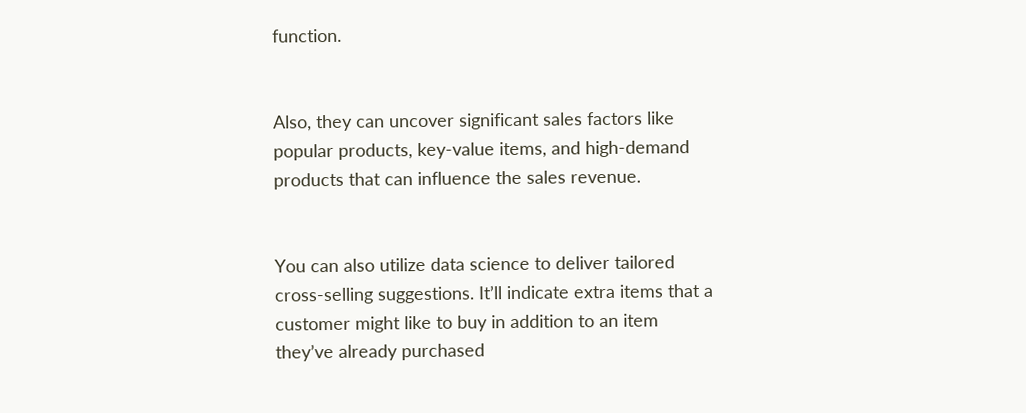function.


Also, they can uncover significant sales factors like popular products, key-value items, and high-demand products that can influence the sales revenue.


You can also utilize data science to deliver tailored cross-selling suggestions. It’ll indicate extra items that a customer might like to buy in addition to an item they’ve already purchased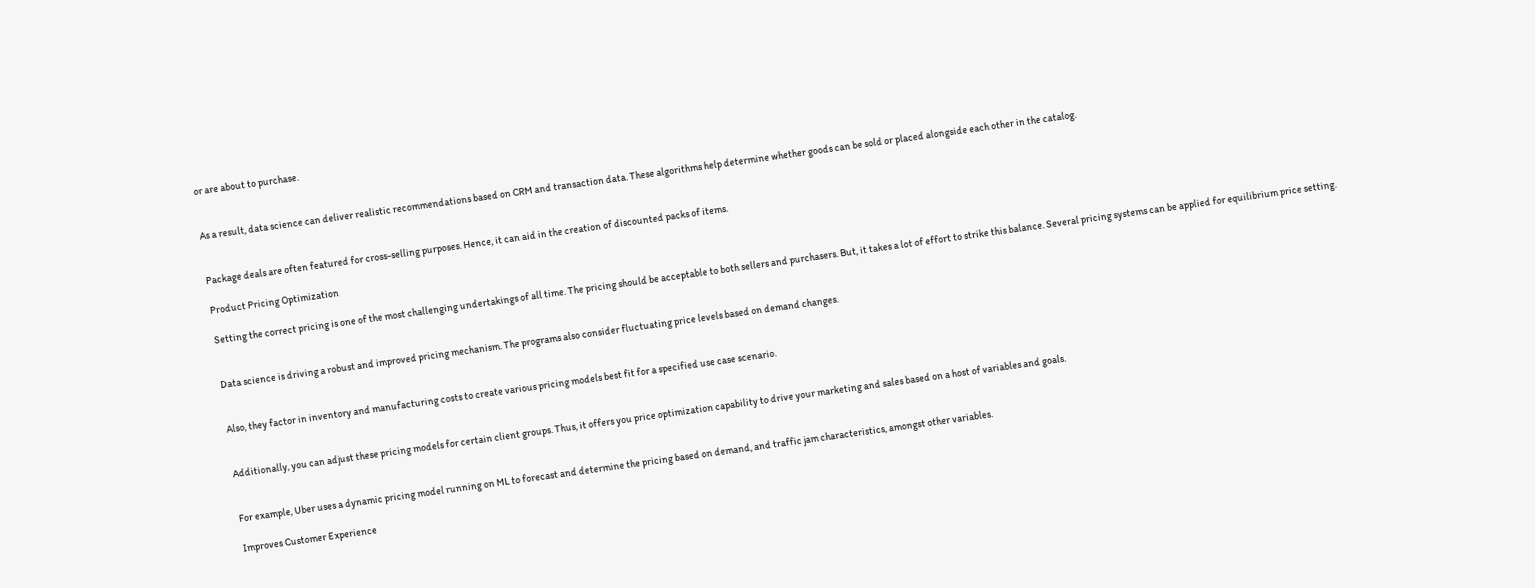or are about to purchase.


As a result, data science can deliver realistic recommendations based on CRM and transaction data. These algorithms help determine whether goods can be sold or placed alongside each other in the catalog.


Package deals are often featured for cross-selling purposes. Hence, it can aid in the creation of discounted packs of items.

Product Pricing Optimization

Setting the correct pricing is one of the most challenging undertakings of all time. The pricing should be acceptable to both sellers and purchasers. But, it takes a lot of effort to strike this balance. Several pricing systems can be applied for equilibrium price setting.


Data science is driving a robust and improved pricing mechanism. The programs also consider fluctuating price levels based on demand changes.


Also, they factor in inventory and manufacturing costs to create various pricing models best fit for a specified use case scenario.


Additionally, you can adjust these pricing models for certain client groups. Thus, it offers you price optimization capability to drive your marketing and sales based on a host of variables and goals.


For example, Uber uses a dynamic pricing model running on ML to forecast and determine the pricing based on demand, and traffic jam characteristics, amongst other variables.

Improves Customer Experience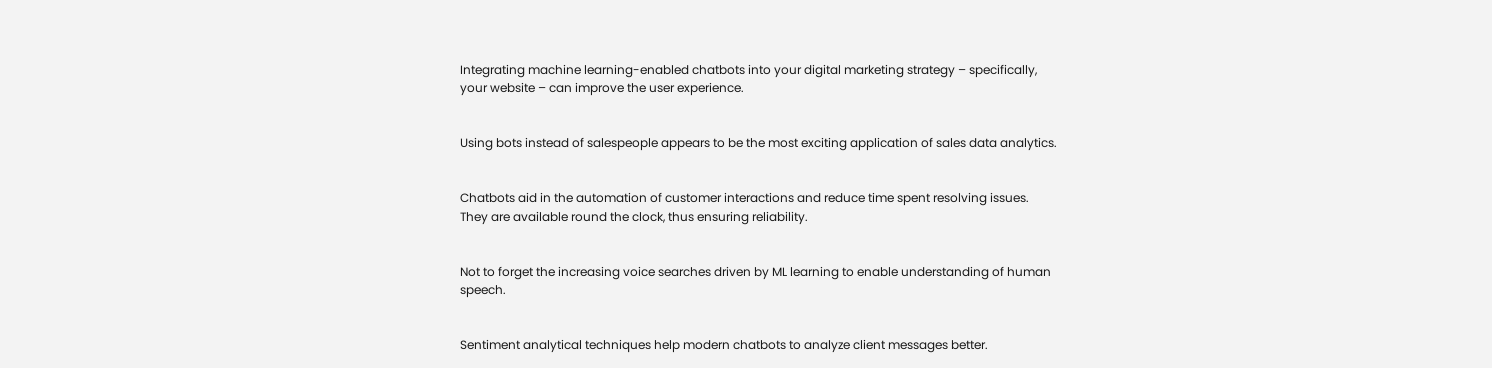Integrating machine learning-enabled chatbots into your digital marketing strategy – specifically, your website – can improve the user experience.


Using bots instead of salespeople appears to be the most exciting application of sales data analytics.


Chatbots aid in the automation of customer interactions and reduce time spent resolving issues. They are available round the clock, thus ensuring reliability.


Not to forget the increasing voice searches driven by ML learning to enable understanding of human speech.


Sentiment analytical techniques help modern chatbots to analyze client messages better.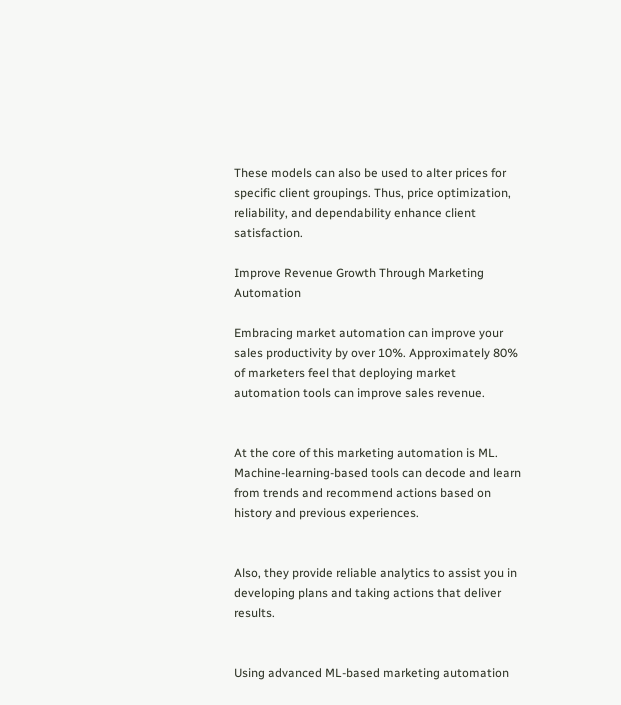These models can also be used to alter prices for specific client groupings. Thus, price optimization, reliability, and dependability enhance client satisfaction.

Improve Revenue Growth Through Marketing Automation

Embracing market automation can improve your sales productivity by over 10%. Approximately 80% of marketers feel that deploying market automation tools can improve sales revenue.


At the core of this marketing automation is ML. Machine-learning-based tools can decode and learn from trends and recommend actions based on history and previous experiences.


Also, they provide reliable analytics to assist you in developing plans and taking actions that deliver results.


Using advanced ML-based marketing automation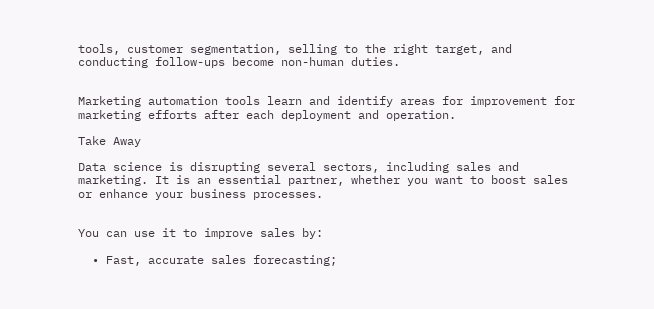tools, customer segmentation, selling to the right target, and conducting follow-ups become non-human duties.


Marketing automation tools learn and identify areas for improvement for marketing efforts after each deployment and operation.

Take Away

Data science is disrupting several sectors, including sales and marketing. It is an essential partner, whether you want to boost sales or enhance your business processes.


You can use it to improve sales by:

  • Fast, accurate sales forecasting;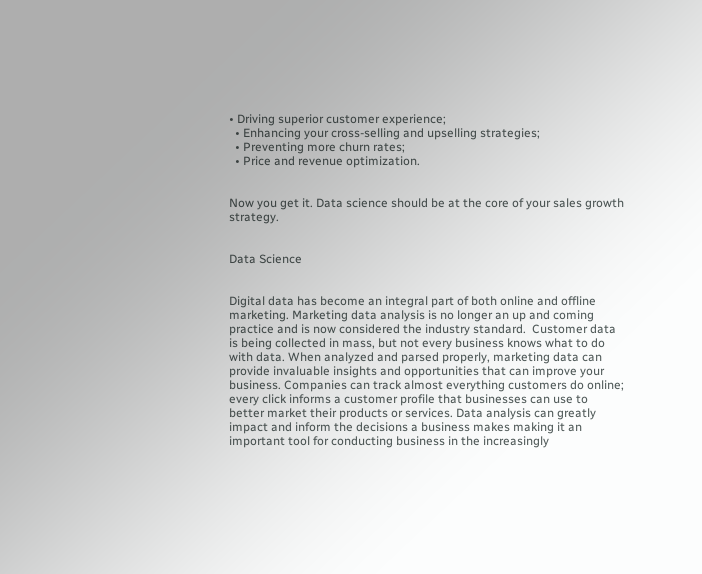• Driving superior customer experience;
  • Enhancing your cross-selling and upselling strategies;
  • Preventing more churn rates;
  • Price and revenue optimization.


Now you get it. Data science should be at the core of your sales growth strategy.


Data Science


Digital data has become an integral part of both online and offline marketing. Marketing data analysis is no longer an up and coming practice and is now considered the industry standard.  Customer data is being collected in mass, but not every business knows what to do with data. When analyzed and parsed properly, marketing data can provide invaluable insights and opportunities that can improve your business. Companies can track almost everything customers do online; every click informs a customer profile that businesses can use to better market their products or services. Data analysis can greatly impact and inform the decisions a business makes making it an important tool for conducting business in the increasingly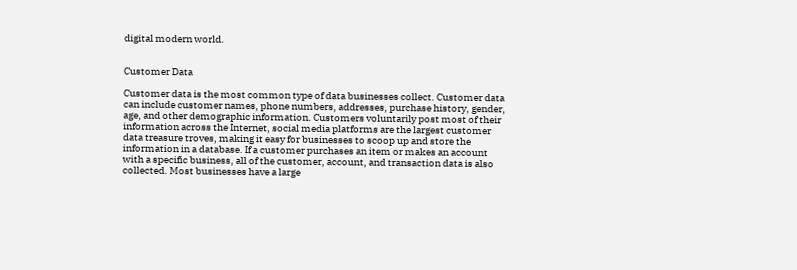digital modern world.


Customer Data

Customer data is the most common type of data businesses collect. Customer data can include customer names, phone numbers, addresses, purchase history, gender, age, and other demographic information. Customers voluntarily post most of their information across the Internet, social media platforms are the largest customer data treasure troves, making it easy for businesses to scoop up and store the information in a database. If a customer purchases an item or makes an account with a specific business, all of the customer, account, and transaction data is also collected. Most businesses have a large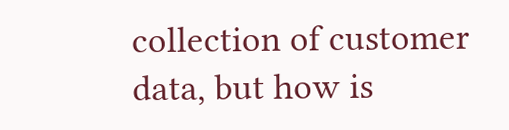collection of customer data, but how is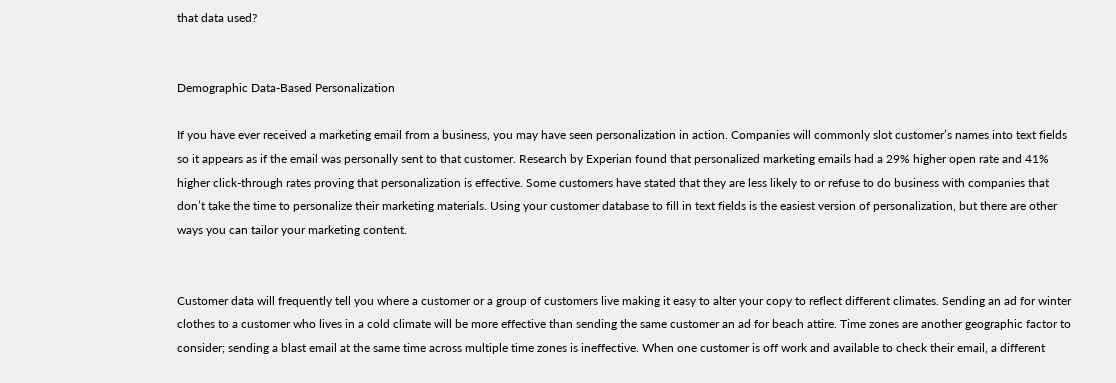that data used?


Demographic Data-Based Personalization

If you have ever received a marketing email from a business, you may have seen personalization in action. Companies will commonly slot customer’s names into text fields so it appears as if the email was personally sent to that customer. Research by Experian found that personalized marketing emails had a 29% higher open rate and 41% higher click-through rates proving that personalization is effective. Some customers have stated that they are less likely to or refuse to do business with companies that don’t take the time to personalize their marketing materials. Using your customer database to fill in text fields is the easiest version of personalization, but there are other ways you can tailor your marketing content.


Customer data will frequently tell you where a customer or a group of customers live making it easy to alter your copy to reflect different climates. Sending an ad for winter clothes to a customer who lives in a cold climate will be more effective than sending the same customer an ad for beach attire. Time zones are another geographic factor to consider; sending a blast email at the same time across multiple time zones is ineffective. When one customer is off work and available to check their email, a different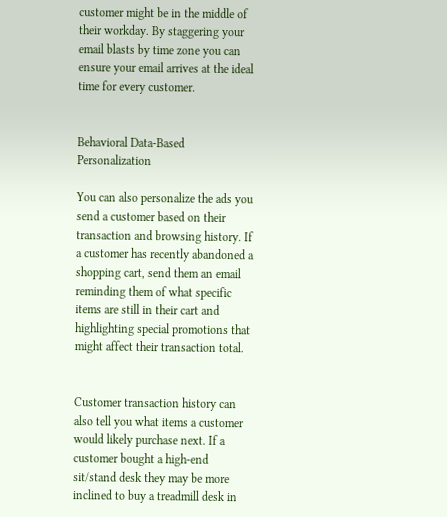customer might be in the middle of their workday. By staggering your email blasts by time zone you can ensure your email arrives at the ideal time for every customer.


Behavioral Data-Based Personalization

You can also personalize the ads you send a customer based on their transaction and browsing history. If a customer has recently abandoned a shopping cart, send them an email reminding them of what specific items are still in their cart and highlighting special promotions that might affect their transaction total.


Customer transaction history can also tell you what items a customer would likely purchase next. If a customer bought a high-end sit/stand desk they may be more inclined to buy a treadmill desk in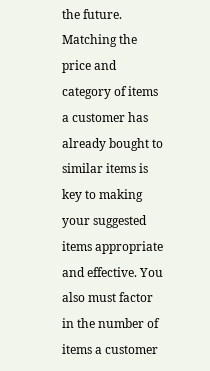the future. Matching the price and category of items a customer has already bought to similar items is key to making your suggested items appropriate and effective. You also must factor in the number of items a customer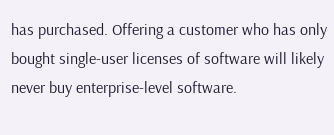has purchased. Offering a customer who has only bought single-user licenses of software will likely never buy enterprise-level software.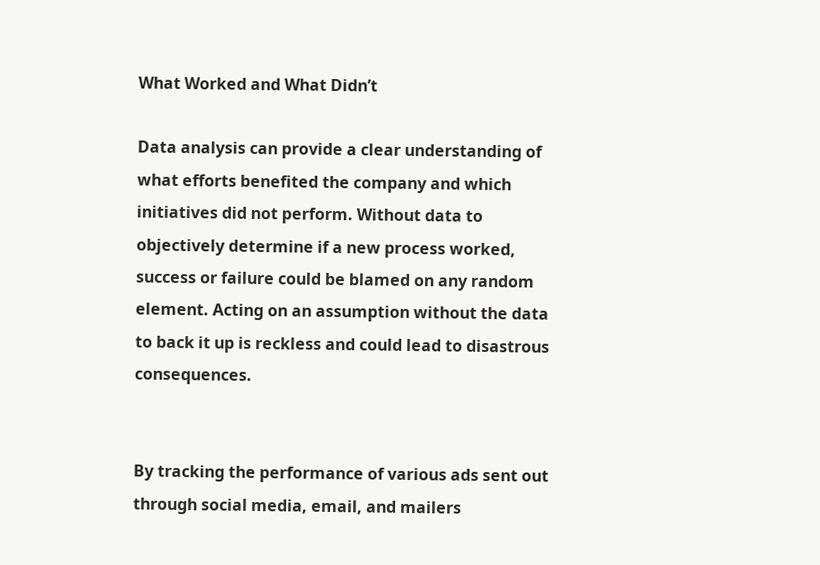What Worked and What Didn’t

Data analysis can provide a clear understanding of what efforts benefited the company and which initiatives did not perform. Without data to objectively determine if a new process worked, success or failure could be blamed on any random element. Acting on an assumption without the data to back it up is reckless and could lead to disastrous consequences.


By tracking the performance of various ads sent out through social media, email, and mailers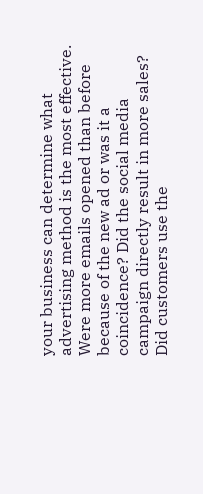your business can determine what advertising method is the most effective. Were more emails opened than before because of the new ad or was it a coincidence? Did the social media campaign directly result in more sales? Did customers use the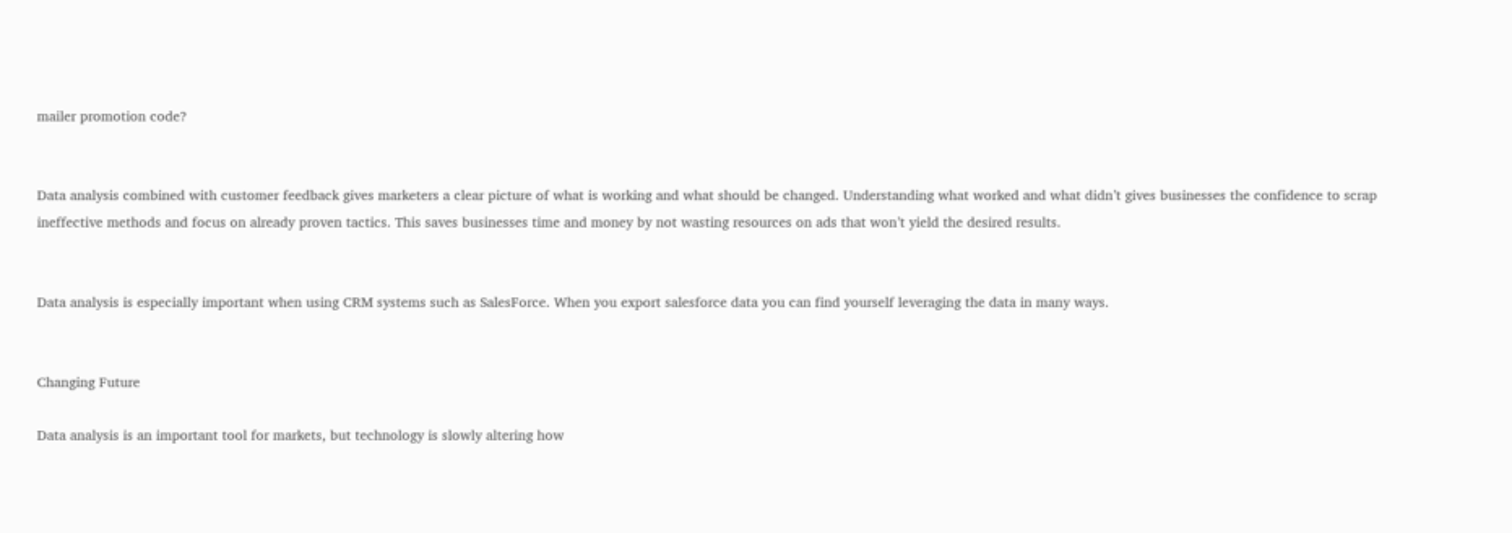mailer promotion code?


Data analysis combined with customer feedback gives marketers a clear picture of what is working and what should be changed. Understanding what worked and what didn’t gives businesses the confidence to scrap ineffective methods and focus on already proven tactics. This saves businesses time and money by not wasting resources on ads that won’t yield the desired results.


Data analysis is especially important when using CRM systems such as SalesForce. When you export salesforce data you can find yourself leveraging the data in many ways.


Changing Future

Data analysis is an important tool for markets, but technology is slowly altering how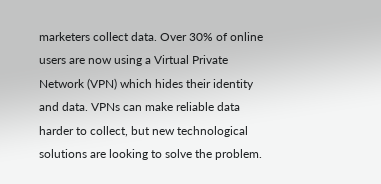marketers collect data. Over 30% of online users are now using a Virtual Private Network (VPN) which hides their identity and data. VPNs can make reliable data harder to collect, but new technological solutions are looking to solve the problem.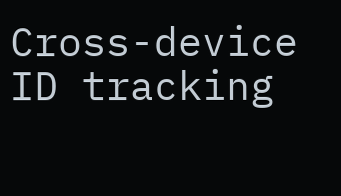Cross-device ID tracking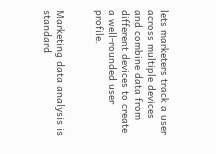lets marketers track a user across multiple devices and combine data from different devices to create a well-rounded user profile.


Marketing data analysis is standard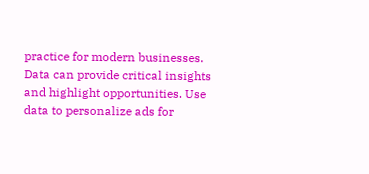practice for modern businesses. Data can provide critical insights and highlight opportunities. Use data to personalize ads for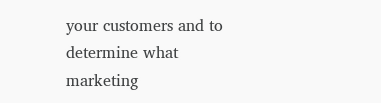your customers and to determine what marketing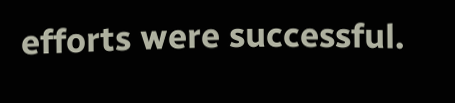efforts were successful.